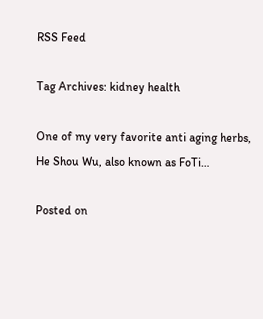RSS Feed

Tag Archives: kidney health

One of my very favorite anti aging herbs, He Shou Wu, also known as FoTi…

Posted on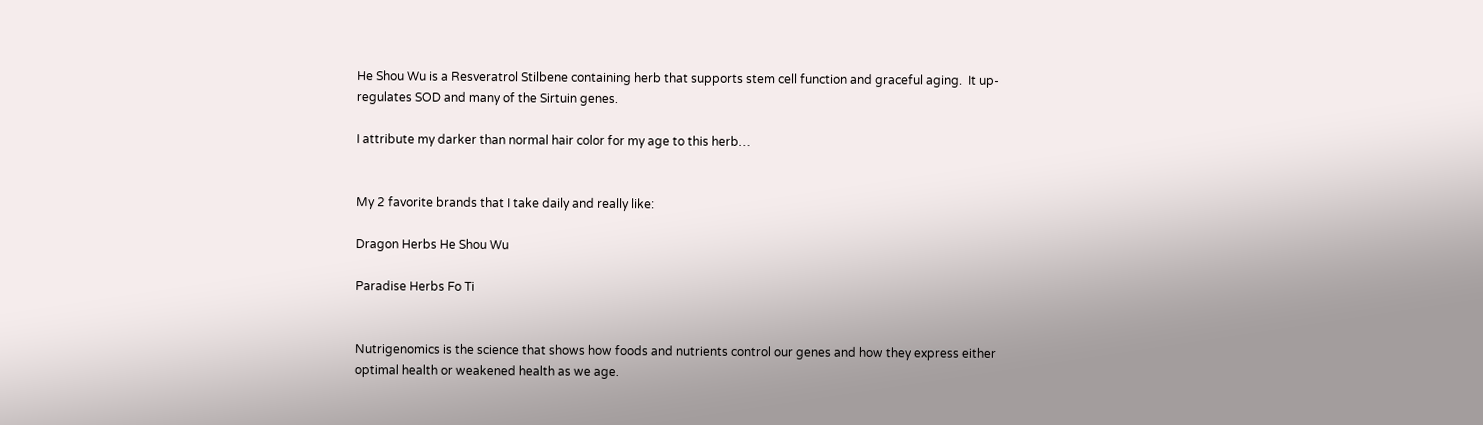He Shou Wu is a Resveratrol Stilbene containing herb that supports stem cell function and graceful aging.  It up-regulates SOD and many of the Sirtuin genes.

I attribute my darker than normal hair color for my age to this herb…


My 2 favorite brands that I take daily and really like:

Dragon Herbs He Shou Wu

Paradise Herbs Fo Ti


Nutrigenomics is the science that shows how foods and nutrients control our genes and how they express either optimal health or weakened health as we age.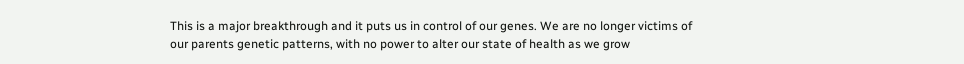This is a major breakthrough and it puts us in control of our genes. We are no longer victims of our parents genetic patterns, with no power to alter our state of health as we grow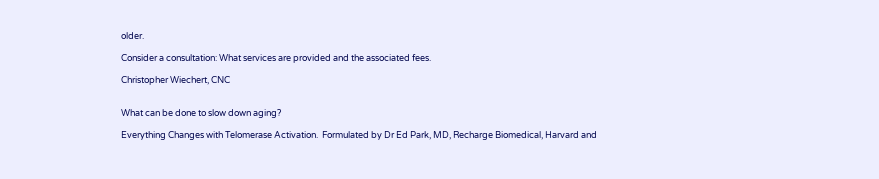older.

Consider a consultation: What services are provided and the associated fees.

Christopher Wiechert, CNC


What can be done to slow down aging?

Everything Changes with Telomerase Activation.  Formulated by Dr Ed Park, MD, Recharge Biomedical, Harvard and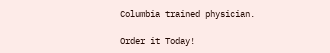Columbia trained physician.

Order it Today!